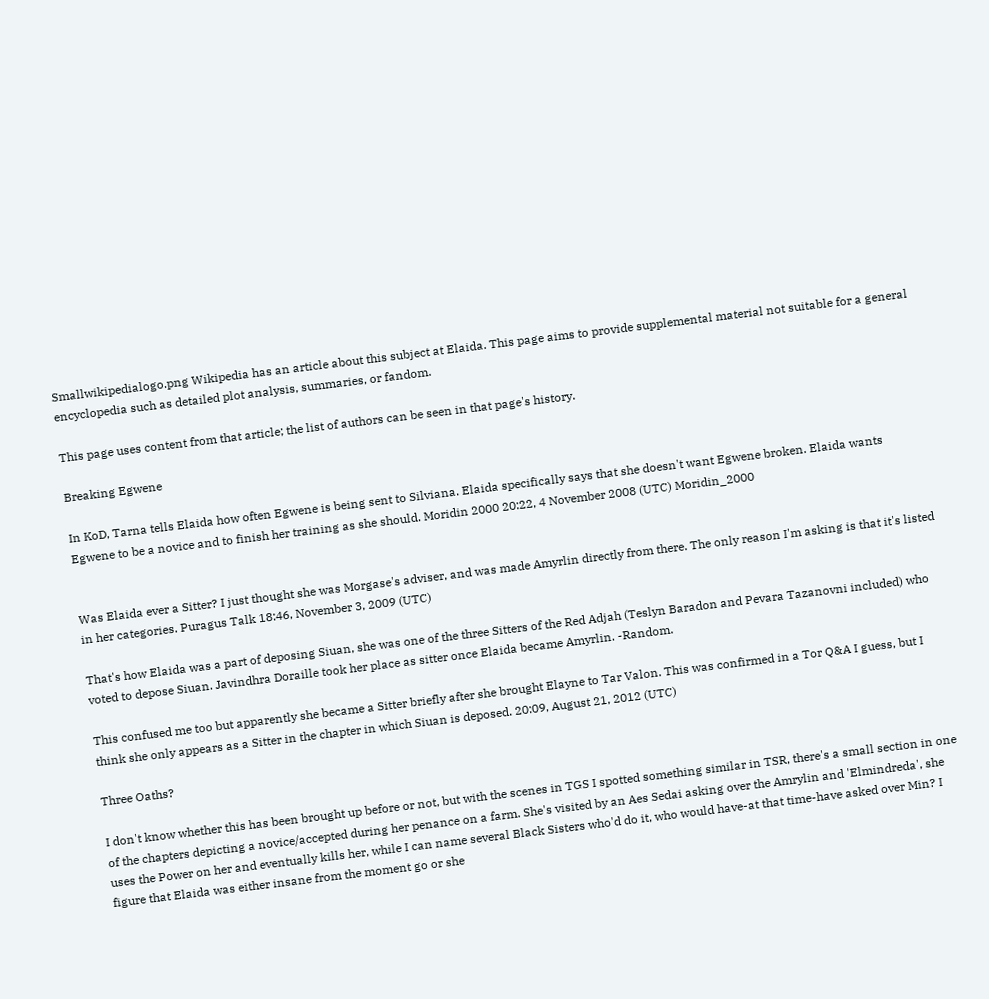Smallwikipedialogo.png Wikipedia has an article about this subject at Elaida. This page aims to provide supplemental material not suitable for a general encyclopedia such as detailed plot analysis, summaries, or fandom.

This page uses content from that article; the list of authors can be seen in that page's history.

Breaking Egwene

In KoD, Tarna tells Elaida how often Egwene is being sent to Silviana. Elaida specifically says that she doesn't want Egwene broken. Elaida wants Egwene to be a novice and to finish her training as she should. Moridin 2000 20:22, 4 November 2008 (UTC) Moridin_2000


Was Elaida ever a Sitter? I just thought she was Morgase's adviser, and was made Amyrlin directly from there. The only reason I'm asking is that it's listed in her categories. Puragus Talk 18:46, November 3, 2009 (UTC)

That's how Elaida was a part of deposing Siuan, she was one of the three Sitters of the Red Adjah (Teslyn Baradon and Pevara Tazanovni included) who voted to depose Siuan. Javindhra Doraille took her place as sitter once Elaida became Amyrlin. -Random.

This confused me too but apparently she became a Sitter briefly after she brought Elayne to Tar Valon. This was confirmed in a Tor Q&A I guess, but I think she only appears as a Sitter in the chapter in which Siuan is deposed. 20:09, August 21, 2012 (UTC)

Three Oaths?

I don't know whether this has been brought up before or not, but with the scenes in TGS I spotted something similar in TSR, there's a small section in one of the chapters depicting a novice/accepted during her penance on a farm. She's visited by an Aes Sedai asking over the Amrylin and 'Elmindreda', she uses the Power on her and eventually kills her, while I can name several Black Sisters who'd do it, who would have-at that time-have asked over Min? I figure that Elaida was either insane from the moment go or she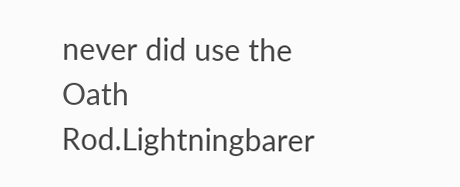never did use the Oath Rod.Lightningbarer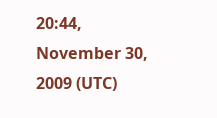20:44, November 30, 2009 (UTC)